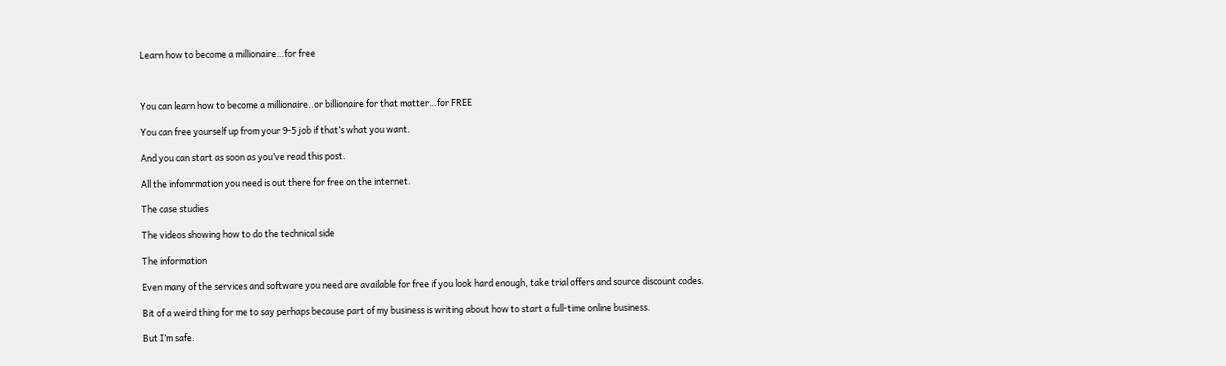Learn how to become a millionaire…for free



You can learn how to become a millionaire..or billionaire for that matter…for FREE

You can free yourself up from your 9-5 job if that’s what you want.

And you can start as soon as you’ve read this post.

All the infomrmation you need is out there for free on the internet.

The case studies

The videos showing how to do the technical side

The information

Even many of the services and software you need are available for free if you look hard enough, take trial offers and source discount codes.

Bit of a weird thing for me to say perhaps because part of my business is writing about how to start a full-time online business.

But I’m safe.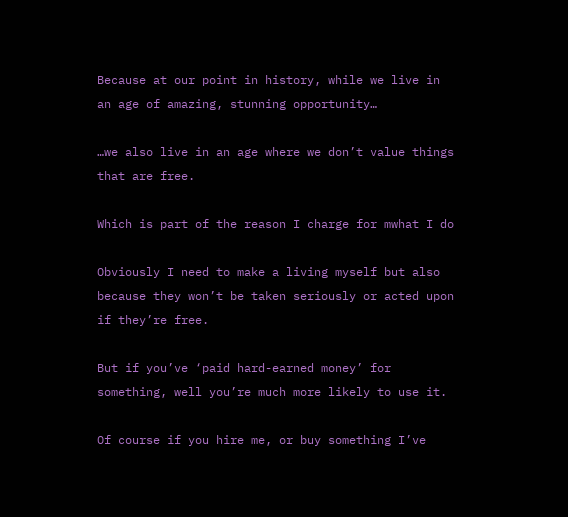Because at our point in history, while we live in an age of amazing, stunning opportunity…

…we also live in an age where we don’t value things that are free.

Which is part of the reason I charge for mwhat I do

Obviously I need to make a living myself but also because they won’t be taken seriously or acted upon if they’re free.

But if you’ve ‘paid hard-earned money’ for something, well you’re much more likely to use it.

Of course if you hire me, or buy something I’ve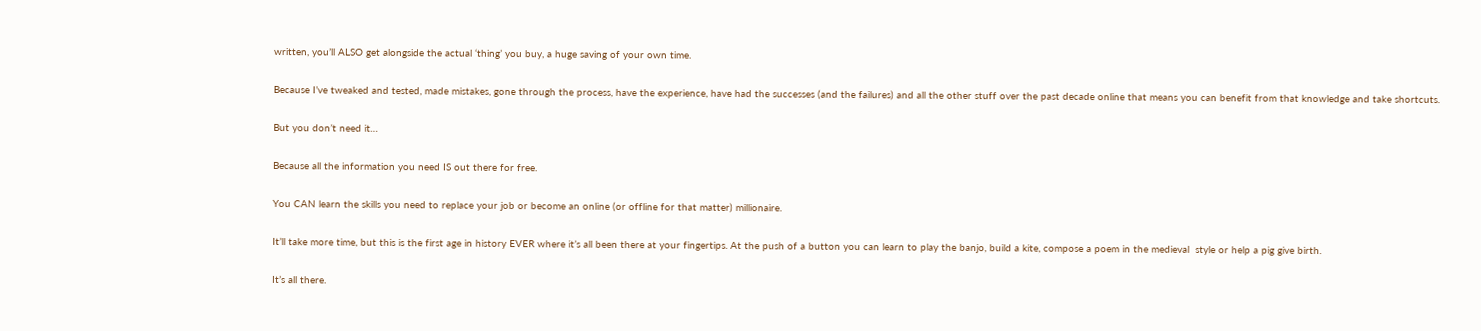written, you’ll ALSO get alongside the actual ‘thing’ you buy, a huge saving of your own time.

Because I’ve tweaked and tested, made mistakes, gone through the process, have the experience, have had the successes (and the failures) and all the other stuff over the past decade online that means you can benefit from that knowledge and take shortcuts.

But you don’t need it…

Because all the information you need IS out there for free.

You CAN learn the skills you need to replace your job or become an online (or offline for that matter) millionaire.

It’ll take more time, but this is the first age in history EVER where it’s all been there at your fingertips. At the push of a button you can learn to play the banjo, build a kite, compose a poem in the medieval  style or help a pig give birth.

It’s all there.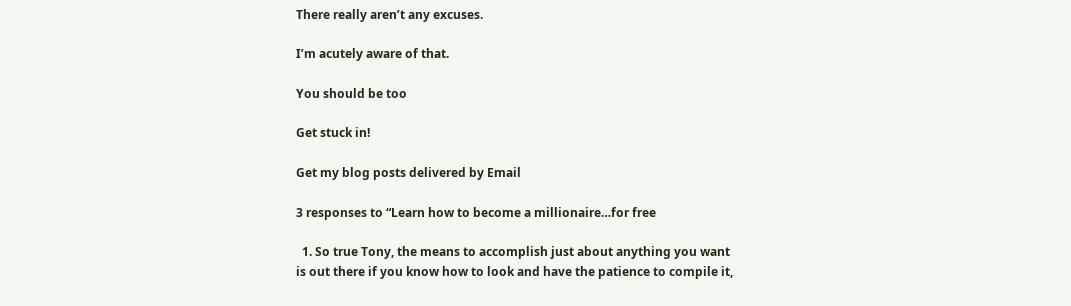There really aren’t any excuses.

I’m acutely aware of that.

You should be too

Get stuck in!

Get my blog posts delivered by Email

3 responses to “Learn how to become a millionaire…for free

  1. So true Tony, the means to accomplish just about anything you want is out there if you know how to look and have the patience to compile it,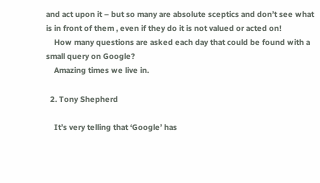and act upon it – but so many are absolute sceptics and don’t see what is in front of them , even if they do it is not valued or acted on!
    How many questions are asked each day that could be found with a small query on Google?
    Amazing times we live in.

  2. Tony Shepherd

    It’s very telling that ‘Google’ has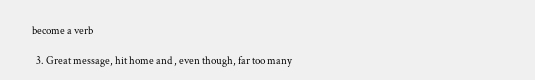become a verb

  3. Great message, hit home and , even though, far too many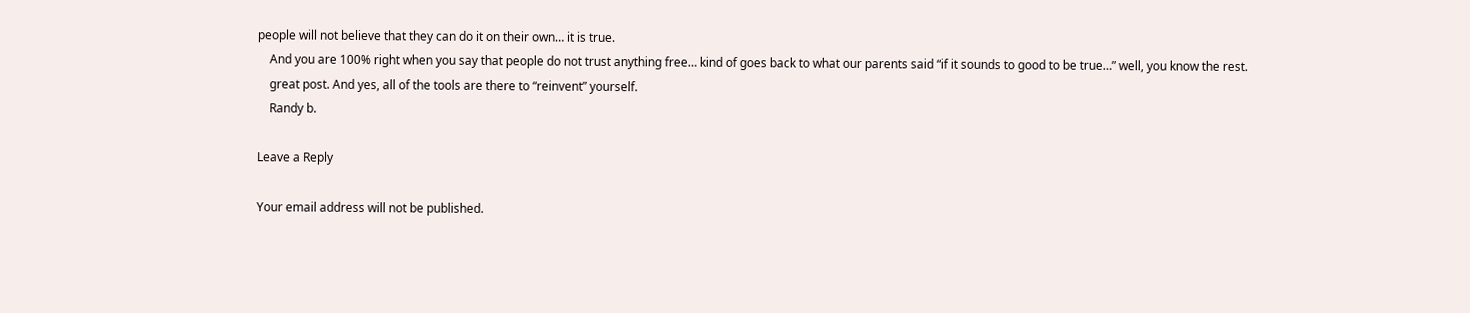people will not believe that they can do it on their own… it is true.
    And you are 100% right when you say that people do not trust anything free… kind of goes back to what our parents said “if it sounds to good to be true…” well, you know the rest.
    great post. And yes, all of the tools are there to “reinvent” yourself.
    Randy b.

Leave a Reply

Your email address will not be published.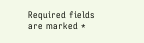Required fields are marked *